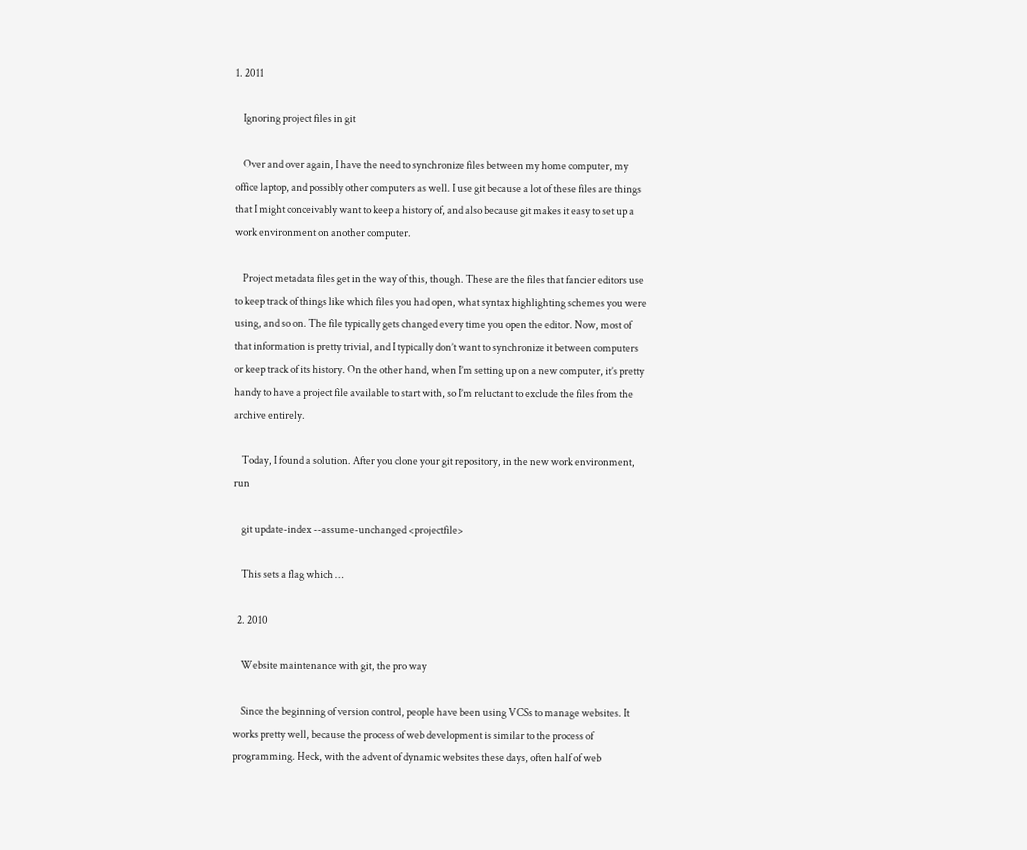1. 2011

    Ignoring project files in git

    Over and over again, I have the need to synchronize files between my home computer, my office laptop, and possibly other computers as well. I use git because a lot of these files are things that I might conceivably want to keep a history of, and also because git makes it easy to set up a work environment on another computer.

    Project metadata files get in the way of this, though. These are the files that fancier editors use to keep track of things like which files you had open, what syntax highlighting schemes you were using, and so on. The file typically gets changed every time you open the editor. Now, most of that information is pretty trivial, and I typically don’t want to synchronize it between computers or keep track of its history. On the other hand, when I’m setting up on a new computer, it’s pretty handy to have a project file available to start with, so I’m reluctant to exclude the files from the archive entirely.

    Today, I found a solution. After you clone your git repository, in the new work environment, run

    git update-index --assume-unchanged <projectfile>

    This sets a flag which …

  2. 2010

    Website maintenance with git, the pro way

    Since the beginning of version control, people have been using VCSs to manage websites. It works pretty well, because the process of web development is similar to the process of programming. Heck, with the advent of dynamic websites these days, often half of web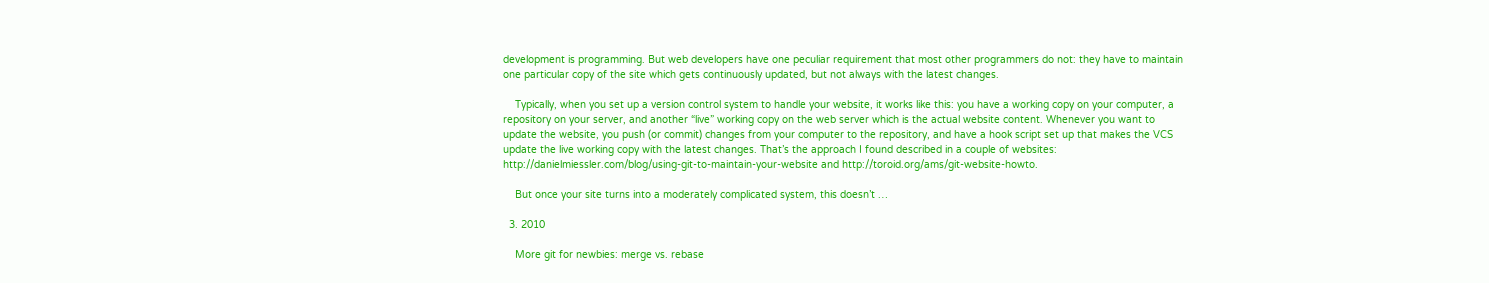development is programming. But web developers have one peculiar requirement that most other programmers do not: they have to maintain one particular copy of the site which gets continuously updated, but not always with the latest changes.

    Typically, when you set up a version control system to handle your website, it works like this: you have a working copy on your computer, a repository on your server, and another “live” working copy on the web server which is the actual website content. Whenever you want to update the website, you push (or commit) changes from your computer to the repository, and have a hook script set up that makes the VCS update the live working copy with the latest changes. That’s the approach I found described in a couple of websites: http://danielmiessler.com/blog/using-git-to-maintain-your-website and http://toroid.org/ams/git-website-howto.

    But once your site turns into a moderately complicated system, this doesn’t …

  3. 2010

    More git for newbies: merge vs. rebase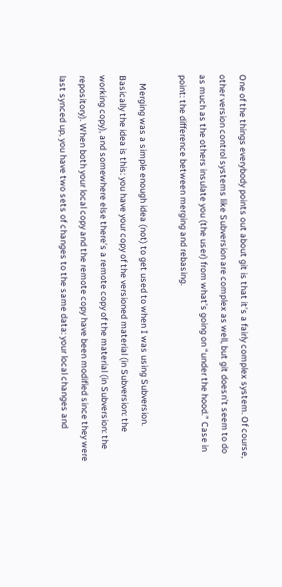One of the things everybody points out about git is that it’s a fairly complex system. Of course, other version control systems like Subversion are complex as well, but git doesn’t seem to do as much as the others insulate you (the user) from what’s going on “under the hood.” Case in point: the difference between merging and rebasing.

    Merging was a simple enough idea (not) to get used to when I was using Subversion. Basically the idea is this: you have your copy of the versioned material (in Subversion: the working copy), and somewhere else there’s a remote copy of the material (in Subversion: the repository). When both your local copy and the remote copy have been modified since they were last synced up, you have two sets of changes to the same data: your local changes and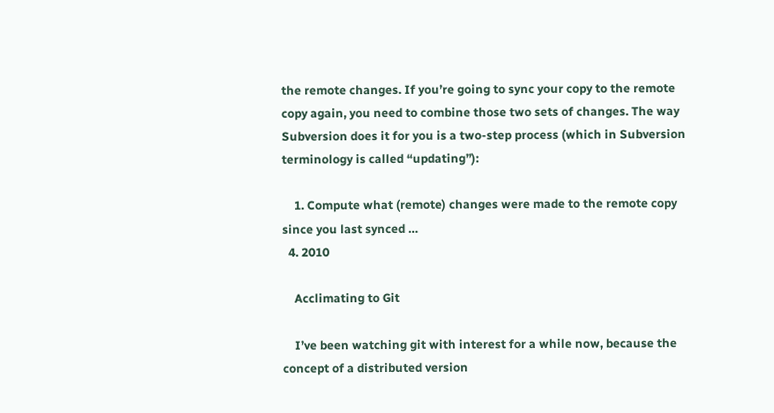the remote changes. If you’re going to sync your copy to the remote copy again, you need to combine those two sets of changes. The way Subversion does it for you is a two-step process (which in Subversion terminology is called “updating”):

    1. Compute what (remote) changes were made to the remote copy since you last synced …
  4. 2010

    Acclimating to Git

    I’ve been watching git with interest for a while now, because the concept of a distributed version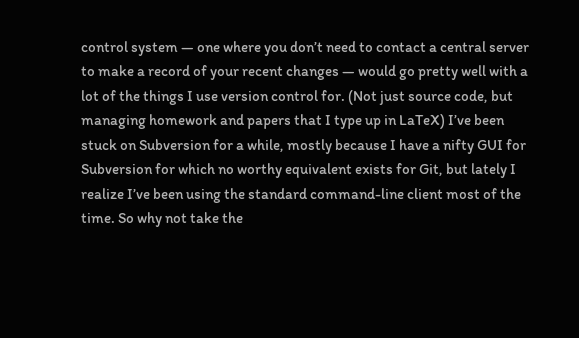control system — one where you don’t need to contact a central server to make a record of your recent changes — would go pretty well with a lot of the things I use version control for. (Not just source code, but managing homework and papers that I type up in LaTeX) I’ve been stuck on Subversion for a while, mostly because I have a nifty GUI for Subversion for which no worthy equivalent exists for Git, but lately I realize I’ve been using the standard command-line client most of the time. So why not take the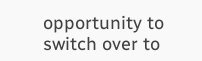opportunity to switch over to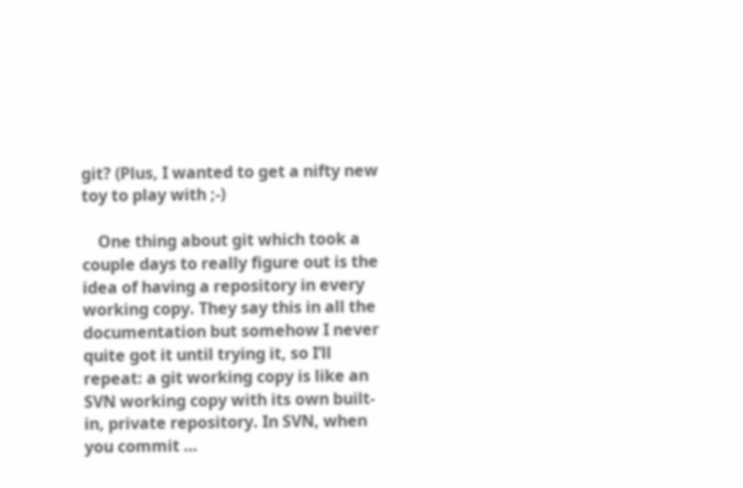git? (Plus, I wanted to get a nifty new toy to play with ;-)

    One thing about git which took a couple days to really figure out is the idea of having a repository in every working copy. They say this in all the documentation but somehow I never quite got it until trying it, so I’ll repeat: a git working copy is like an SVN working copy with its own built-in, private repository. In SVN, when you commit …